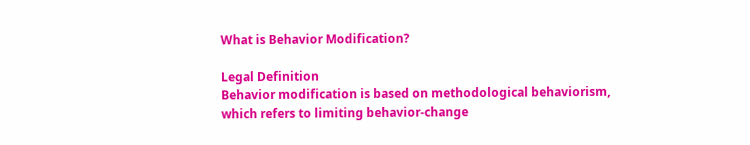What is Behavior Modification?

Legal Definition
Behavior modification is based on methodological behaviorism, which refers to limiting behavior-change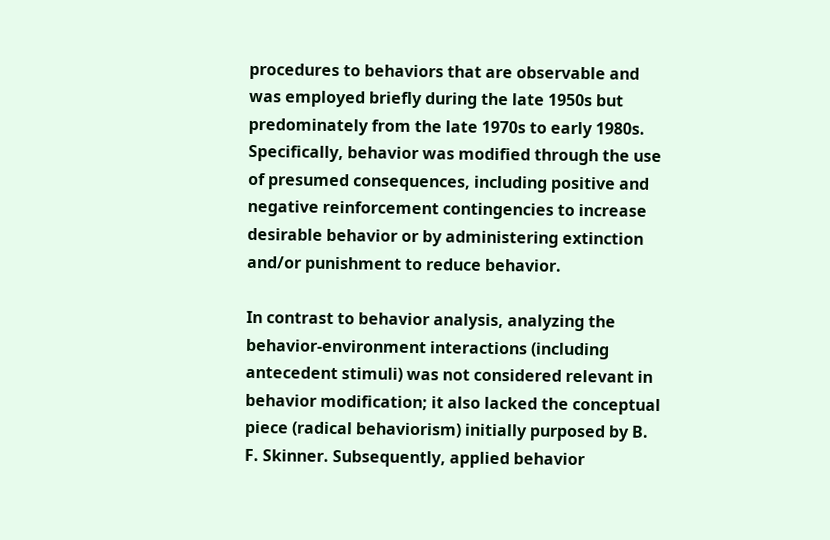procedures to behaviors that are observable and was employed briefly during the late 1950s but predominately from the late 1970s to early 1980s. Specifically, behavior was modified through the use of presumed consequences, including positive and negative reinforcement contingencies to increase desirable behavior or by administering extinction and/or punishment to reduce behavior.

In contrast to behavior analysis, analyzing the behavior-environment interactions (including antecedent stimuli) was not considered relevant in behavior modification; it also lacked the conceptual piece (radical behaviorism) initially purposed by B. F. Skinner. Subsequently, applied behavior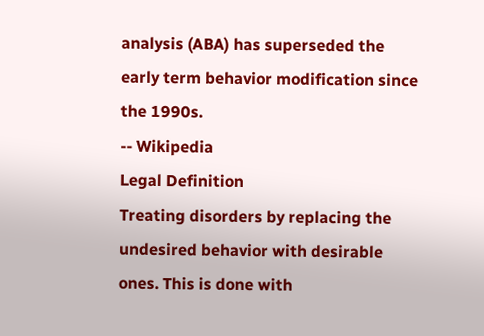analysis (ABA) has superseded the early term behavior modification since the 1990s.
-- Wikipedia
Legal Definition
Treating disorders by replacing the undesired behavior with desirable ones. This is done with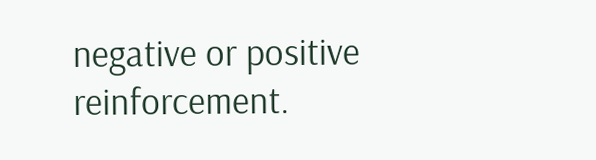negative or positive reinforcement.